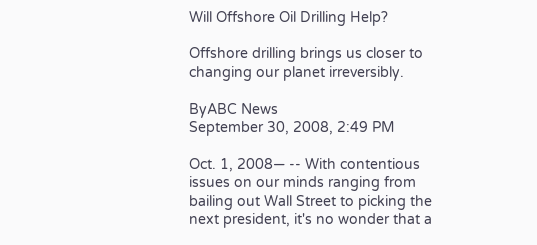Will Offshore Oil Drilling Help?

Offshore drilling brings us closer to changing our planet irreversibly.

ByABC News
September 30, 2008, 2:49 PM

Oct. 1, 2008— -- With contentious issues on our minds ranging from bailing out Wall Street to picking the next president, it's no wonder that a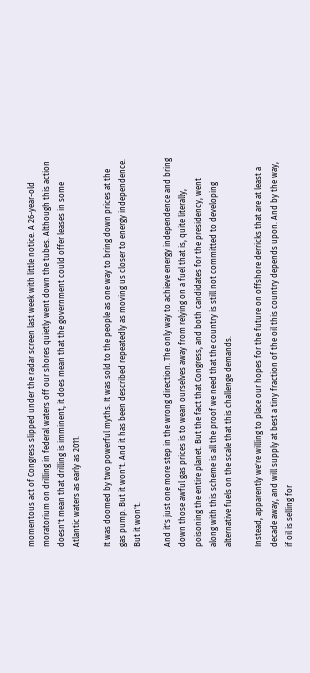momentous act of Congress slipped under the radar screen last week with little notice. A 26-year-old moratorium on drilling in federal waters off our shores quietly went down the tubes. Although this action doesn't mean that drilling is imminent, it does mean that the government could offer leases in some Atlantic waters as early as 2011.

It was doomed by two powerful myths. It was sold to the people as one way to bring down prices at the gas pump. But it won't. And it has been described repeatedly as moving us closer to energy independence. But it won't.

And it's just one more step in the wrong direction. The only way to achieve energy independence and bring down those awful gas prices is to wean ourselves away from relying on a fuel that is, quite literally, poisoning the entire planet. But the fact that Congress, and both candidates for the presidency, went along with this scheme is all the proof we need that the country is still not committed to developing alternative fuels on the scale that this challenge demands.

Instead, apparently we're willing to place our hopes for the future on offshore derricks that are at least a decade away, and will supply at best a tiny fraction of the oil this country depends upon. And by the way, if oil is selling for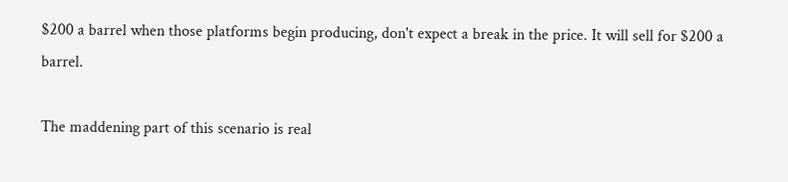$200 a barrel when those platforms begin producing, don't expect a break in the price. It will sell for $200 a barrel.

The maddening part of this scenario is real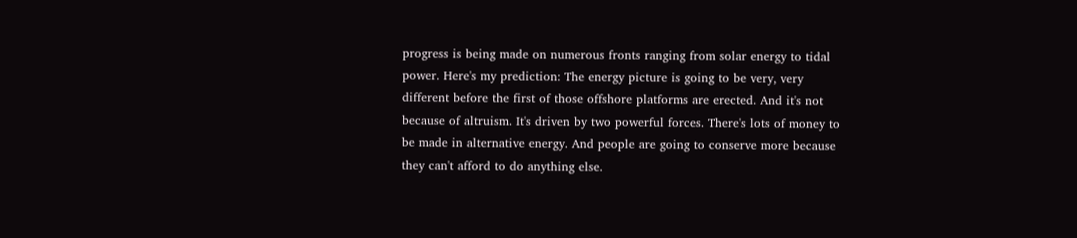progress is being made on numerous fronts ranging from solar energy to tidal power. Here's my prediction: The energy picture is going to be very, very different before the first of those offshore platforms are erected. And it's not because of altruism. It's driven by two powerful forces. There's lots of money to be made in alternative energy. And people are going to conserve more because they can't afford to do anything else.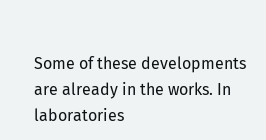Some of these developments are already in the works. In laboratories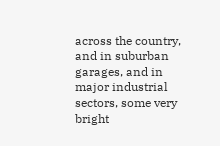across the country, and in suburban garages, and in major industrial sectors, some very bright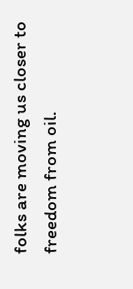folks are moving us closer to freedom from oil.